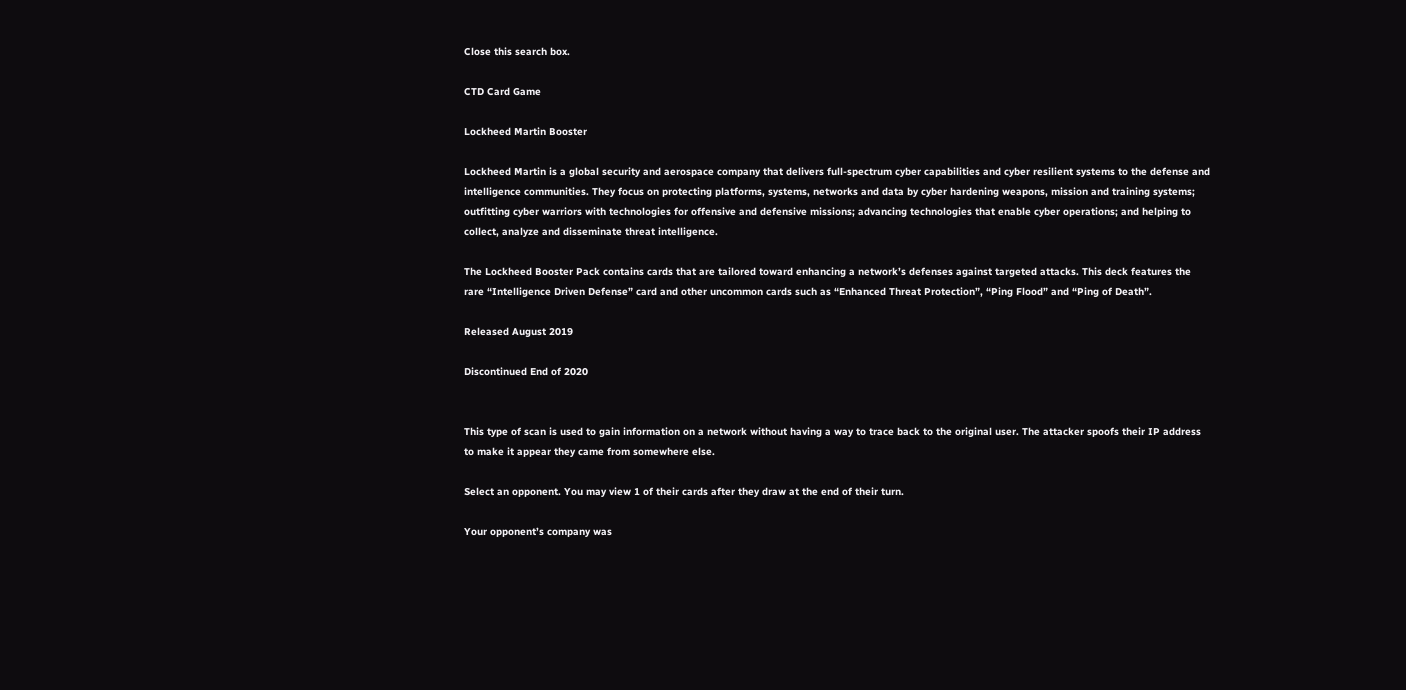Close this search box.

CTD Card Game

Lockheed Martin Booster

Lockheed Martin is a global security and aerospace company that delivers full-spectrum cyber capabilities and cyber resilient systems to the defense and intelligence communities. They focus on protecting platforms, systems, networks and data by cyber hardening weapons, mission and training systems; outfitting cyber warriors with technologies for offensive and defensive missions; advancing technologies that enable cyber operations; and helping to collect, analyze and disseminate threat intelligence.

The Lockheed Booster Pack contains cards that are tailored toward enhancing a network’s defenses against targeted attacks. This deck features the rare “Intelligence Driven Defense” card and other uncommon cards such as “Enhanced Threat Protection”, “Ping Flood” and “Ping of Death”.

Released August 2019

Discontinued End of 2020


This type of scan is used to gain information on a network without having a way to trace back to the original user. The attacker spoofs their IP address to make it appear they came from somewhere else.

Select an opponent. You may view 1 of their cards after they draw at the end of their turn.

Your opponent’s company was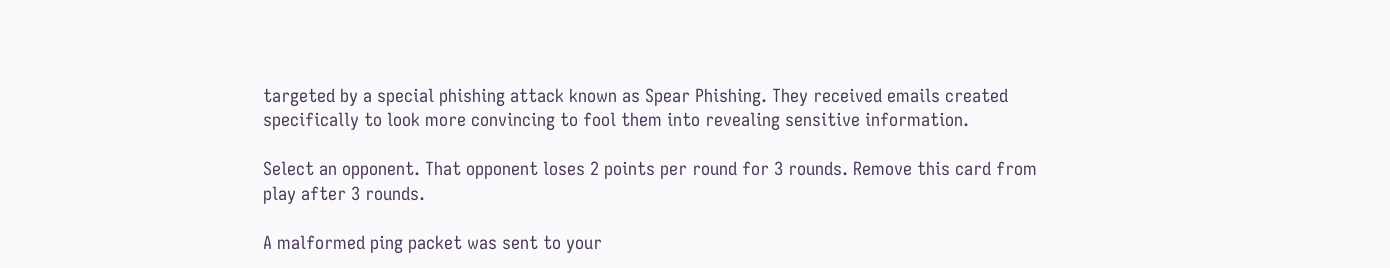targeted by a special phishing attack known as Spear Phishing. They received emails created specifically to look more convincing to fool them into revealing sensitive information.

Select an opponent. That opponent loses 2 points per round for 3 rounds. Remove this card from play after 3 rounds.

A malformed ping packet was sent to your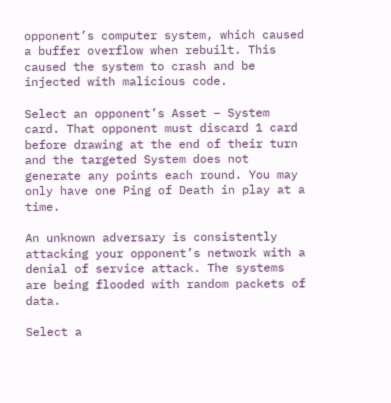opponent’s computer system, which caused a buffer overflow when rebuilt. This caused the system to crash and be injected with malicious code.

Select an opponent’s Asset – System card. That opponent must discard 1 card before drawing at the end of their turn and the targeted System does not generate any points each round. You may only have one Ping of Death in play at a time.

An unknown adversary is consistently attacking your opponent’s network with a denial of service attack. The systems are being flooded with random packets of data.

Select a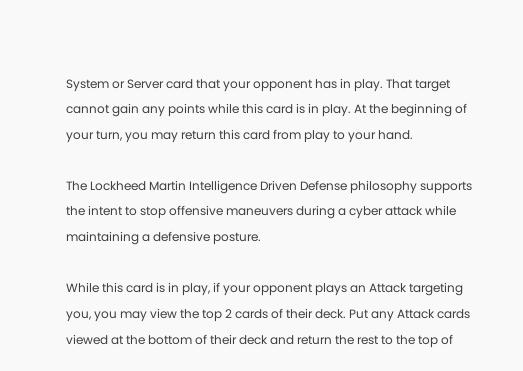System or Server card that your opponent has in play. That target cannot gain any points while this card is in play. At the beginning of your turn, you may return this card from play to your hand.

The Lockheed Martin Intelligence Driven Defense philosophy supports the intent to stop offensive maneuvers during a cyber attack while maintaining a defensive posture.

While this card is in play, if your opponent plays an Attack targeting you, you may view the top 2 cards of their deck. Put any Attack cards viewed at the bottom of their deck and return the rest to the top of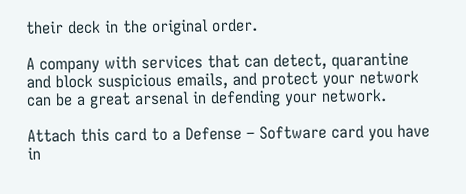their deck in the original order.

A company with services that can detect, quarantine and block suspicious emails, and protect your network can be a great arsenal in defending your network.

Attach this card to a Defense – Software card you have in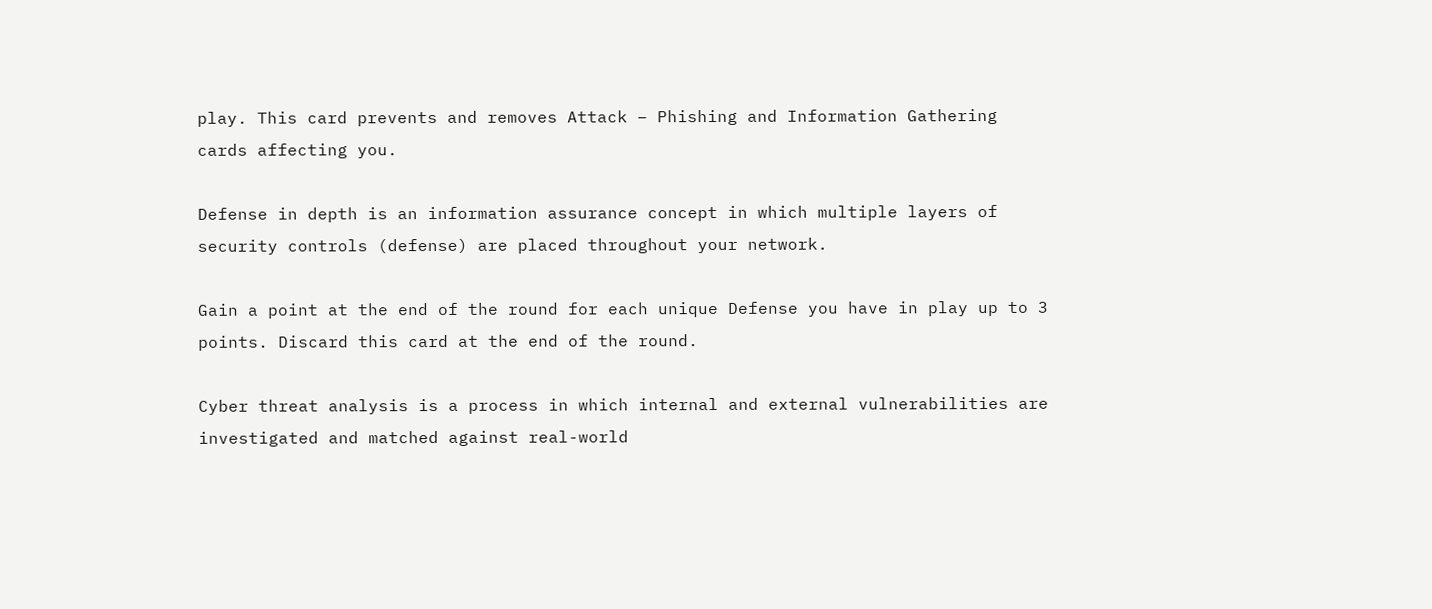play. This card prevents and removes Attack – Phishing and Information Gathering cards affecting you.

Defense in depth is an information assurance concept in which multiple layers of security controls (defense) are placed throughout your network.

Gain a point at the end of the round for each unique Defense you have in play up to 3 points. Discard this card at the end of the round.

Cyber threat analysis is a process in which internal and external vulnerabilities are investigated and matched against real-world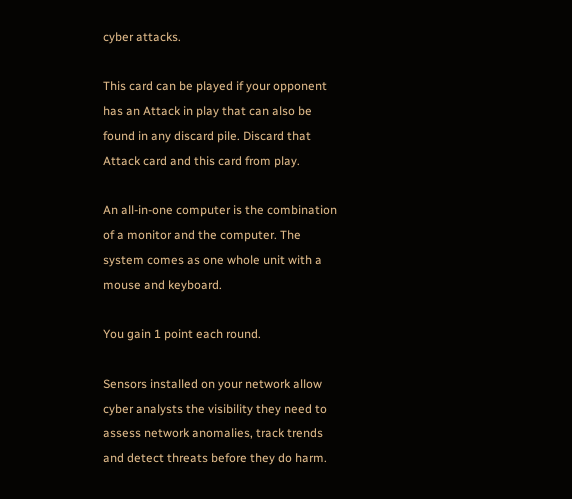cyber attacks.

This card can be played if your opponent has an Attack in play that can also be found in any discard pile. Discard that Attack card and this card from play.

An all-in-one computer is the combination of a monitor and the computer. The system comes as one whole unit with a mouse and keyboard.

You gain 1 point each round.

Sensors installed on your network allow cyber analysts the visibility they need to assess network anomalies, track trends and detect threats before they do harm.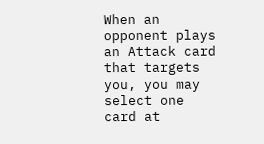When an opponent plays an Attack card that targets you, you may select one card at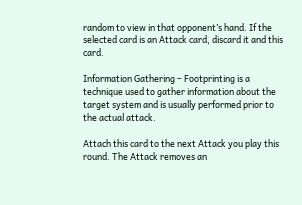random to view in that opponent’s hand. If the selected card is an Attack card, discard it and this card.

Information Gathering – Footprinting is a technique used to gather information about the target system and is usually performed prior to the actual attack.

Attach this card to the next Attack you play this round. The Attack removes an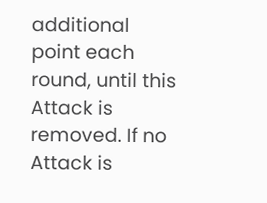additional point each round, until this Attack is removed. If no Attack is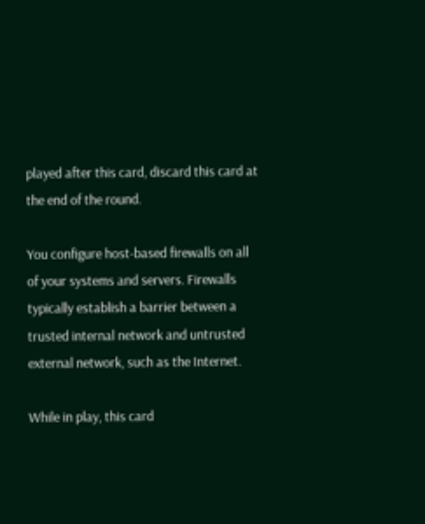played after this card, discard this card at the end of the round.

You configure host-based firewalls on all of your systems and servers. Firewalls typically establish a barrier between a trusted internal network and untrusted external network, such as the Internet.

While in play, this card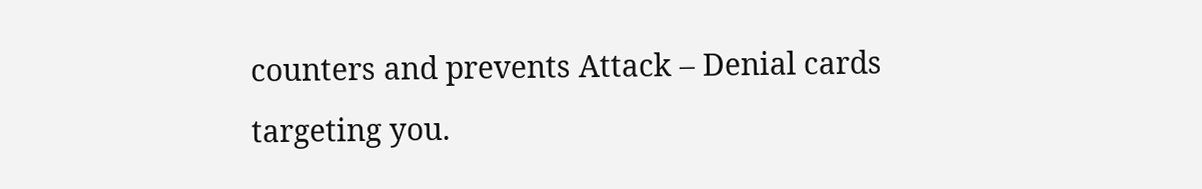counters and prevents Attack – Denial cards targeting you.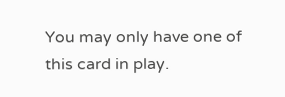You may only have one of this card in play.